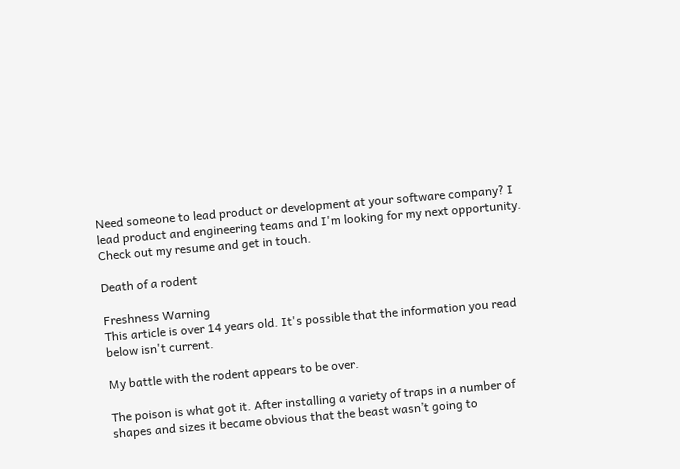Need someone to lead product or development at your software company? I lead product and engineering teams and I'm looking for my next opportunity. Check out my resume and get in touch.

Death of a rodent

Freshness Warning
This article is over 14 years old. It's possible that the information you read below isn't current.

My battle with the rodent appears to be over.

The poison is what got it. After installing a variety of traps in a number of shapes and sizes it became obvious that the beast wasn’t going to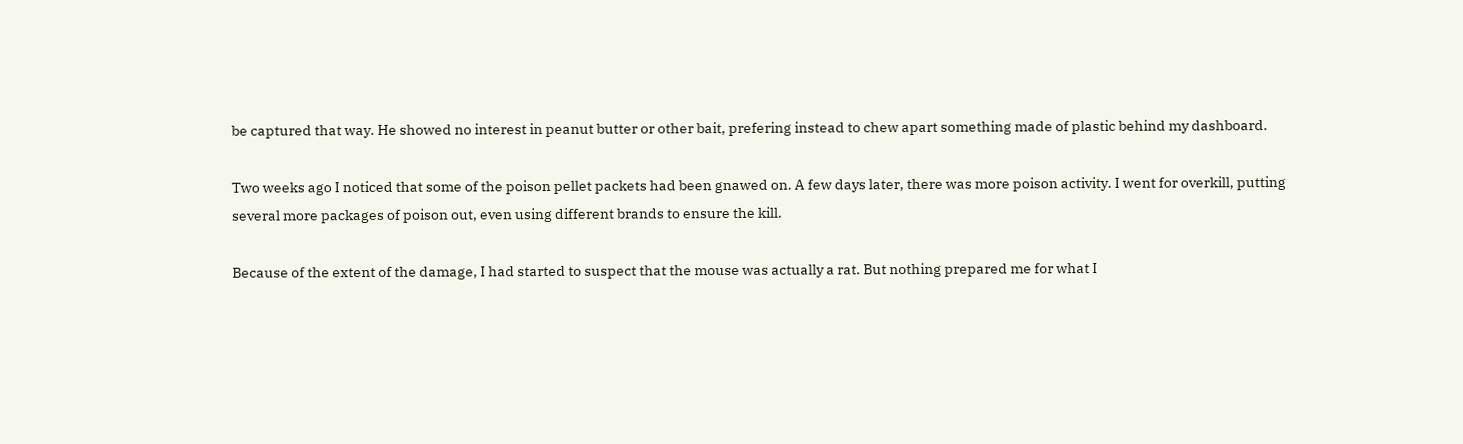be captured that way. He showed no interest in peanut butter or other bait, prefering instead to chew apart something made of plastic behind my dashboard.

Two weeks ago I noticed that some of the poison pellet packets had been gnawed on. A few days later, there was more poison activity. I went for overkill, putting several more packages of poison out, even using different brands to ensure the kill.

Because of the extent of the damage, I had started to suspect that the mouse was actually a rat. But nothing prepared me for what I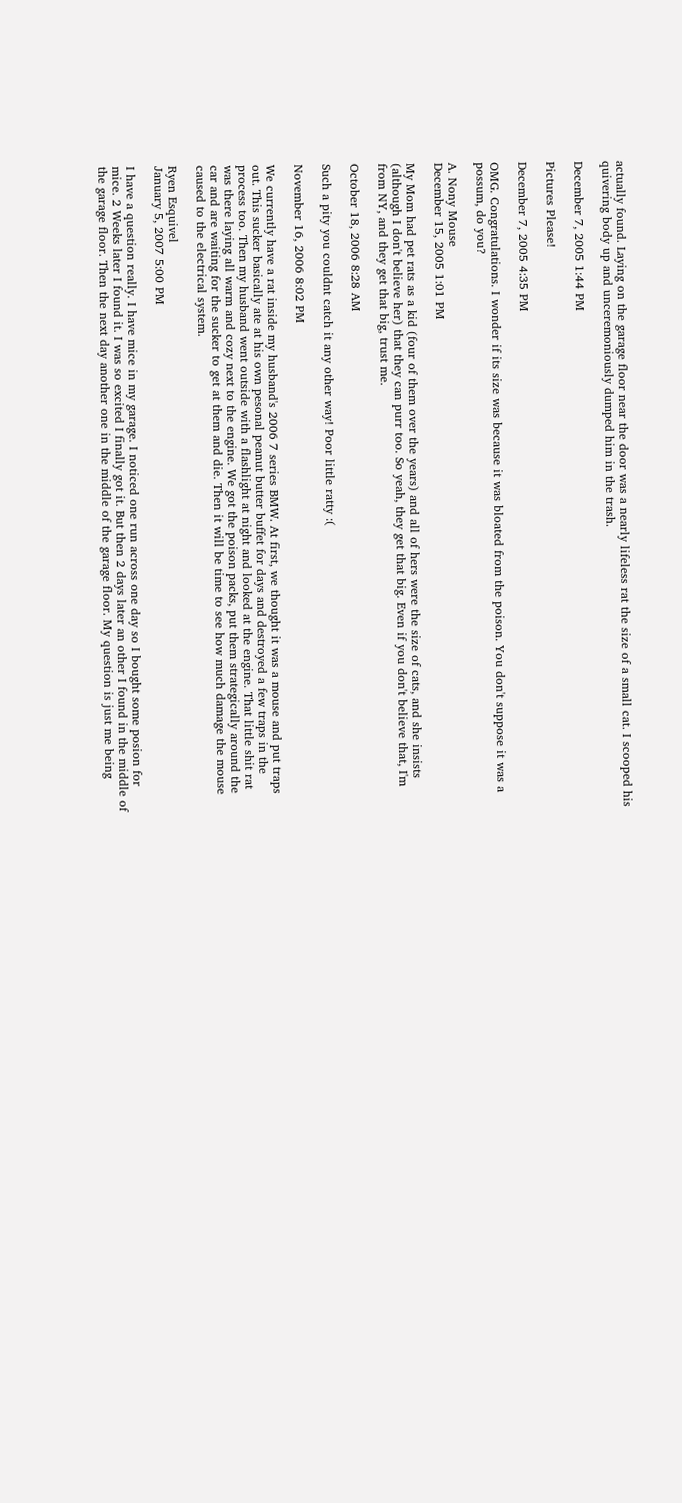actually found. Laying on the garage floor near the door was a nearly lifeless rat the size of a small cat. I scooped his quivering body up and unceremoniously dumped him in the trash.

December 7, 2005 1:44 PM

Pictures Please!

December 7, 2005 4:35 PM

OMG. Congratulations. I wonder if its size was because it was bloated from the poison. You don't suppose it was a possum, do you?

A. Nony Mouse
December 15, 2005 1:01 PM

My Mom had pet rats as a kid (four of them over the years) and all of hers were the size of cats, and she insists (although I don't believe her) that they can purr too. So yeah, they get that big. Even if you don't believe that, I'm from NY, and they get that big, trust me.

October 18, 2006 8:28 AM

Such a pity you couldnt catch it any other way! Poor little ratty :(

November 16, 2006 8:02 PM

We currently have a rat inside my husband's 2006 7 series BMW. At first, we thought it was a mouse and put traps out. This sucker basically ate at his own pesonal peanut butter buffet for days and destroyed a few traps in the process too. Then my husband went outside with a flashlight at night and looked at the engine. That little shit rat was there laying all warm and cozy next to the engine. We got the poison packs, put them strategically around the car and are waiting for the sucker to get at them and die. Then it will be time to see how much damage the mouse caused to the electrical system.

Ryen Esquivel
January 5, 2007 5:00 PM

I have a question really. I have mice in my garage. I noticed one run across one day so I bought some posion for mice. 2 Weeks later I found it. I was so excited I finally got it. But then 2 days later an other I found in the middle of the garage floor. Then the next day another one in the middle of the garage floor. My question is just me being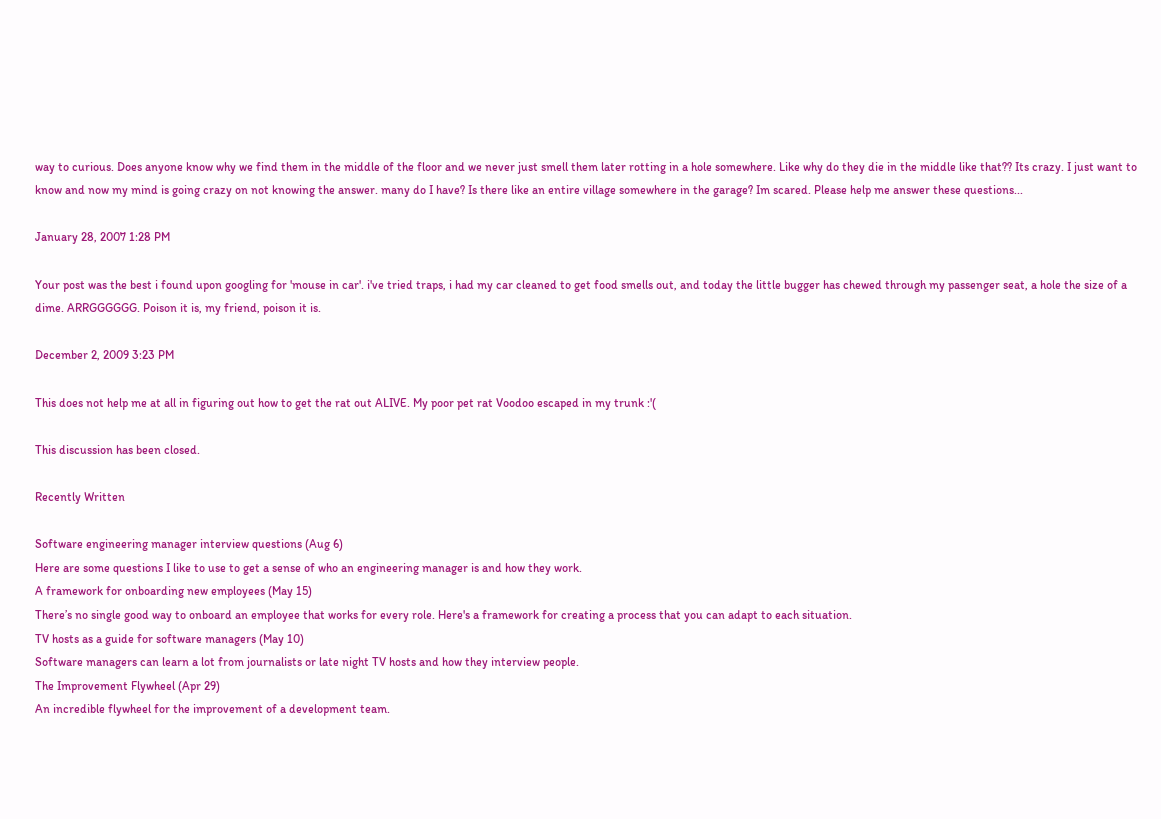way to curious. Does anyone know why we find them in the middle of the floor and we never just smell them later rotting in a hole somewhere. Like why do they die in the middle like that?? Its crazy. I just want to know and now my mind is going crazy on not knowing the answer. many do I have? Is there like an entire village somewhere in the garage? Im scared. Please help me answer these questions...

January 28, 2007 1:28 PM

Your post was the best i found upon googling for 'mouse in car'. i've tried traps, i had my car cleaned to get food smells out, and today the little bugger has chewed through my passenger seat, a hole the size of a dime. ARRGGGGGG. Poison it is, my friend, poison it is.

December 2, 2009 3:23 PM

This does not help me at all in figuring out how to get the rat out ALIVE. My poor pet rat Voodoo escaped in my trunk :'(

This discussion has been closed.

Recently Written

Software engineering manager interview questions (Aug 6)
Here are some questions I like to use to get a sense of who an engineering manager is and how they work.
A framework for onboarding new employees (May 15)
There’s no single good way to onboard an employee that works for every role. Here's a framework for creating a process that you can adapt to each situation.
TV hosts as a guide for software managers (May 10)
Software managers can learn a lot from journalists or late night TV hosts and how they interview people.
The Improvement Flywheel (Apr 29)
An incredible flywheel for the improvement of a development team.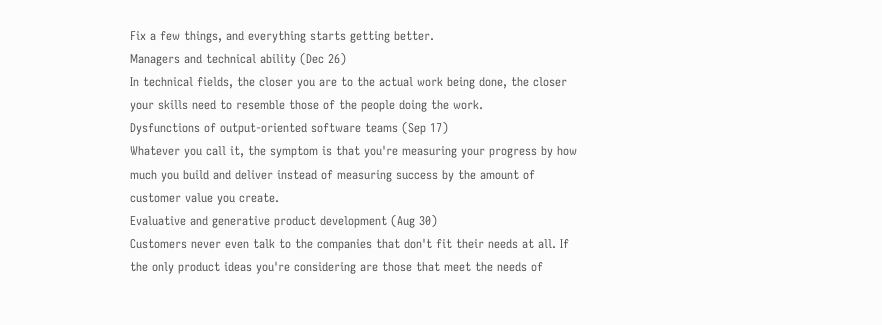Fix a few things, and everything starts getting better.
Managers and technical ability (Dec 26)
In technical fields, the closer you are to the actual work being done, the closer your skills need to resemble those of the people doing the work.
Dysfunctions of output-oriented software teams (Sep 17)
Whatever you call it, the symptom is that you're measuring your progress by how much you build and deliver instead of measuring success by the amount of customer value you create.
Evaluative and generative product development (Aug 30)
Customers never even talk to the companies that don't fit their needs at all. If the only product ideas you're considering are those that meet the needs of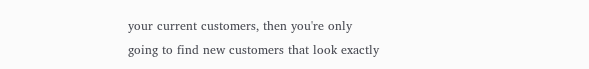your current customers, then you're only going to find new customers that look exactly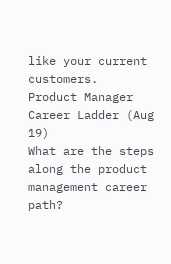like your current customers.
Product Manager Career Ladder (Aug 19)
What are the steps along the product management career path?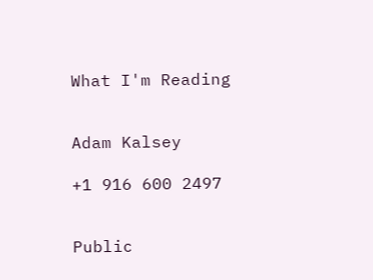What I'm Reading


Adam Kalsey

+1 916 600 2497


Public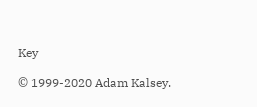Key

© 1999-2020 Adam Kalsey.